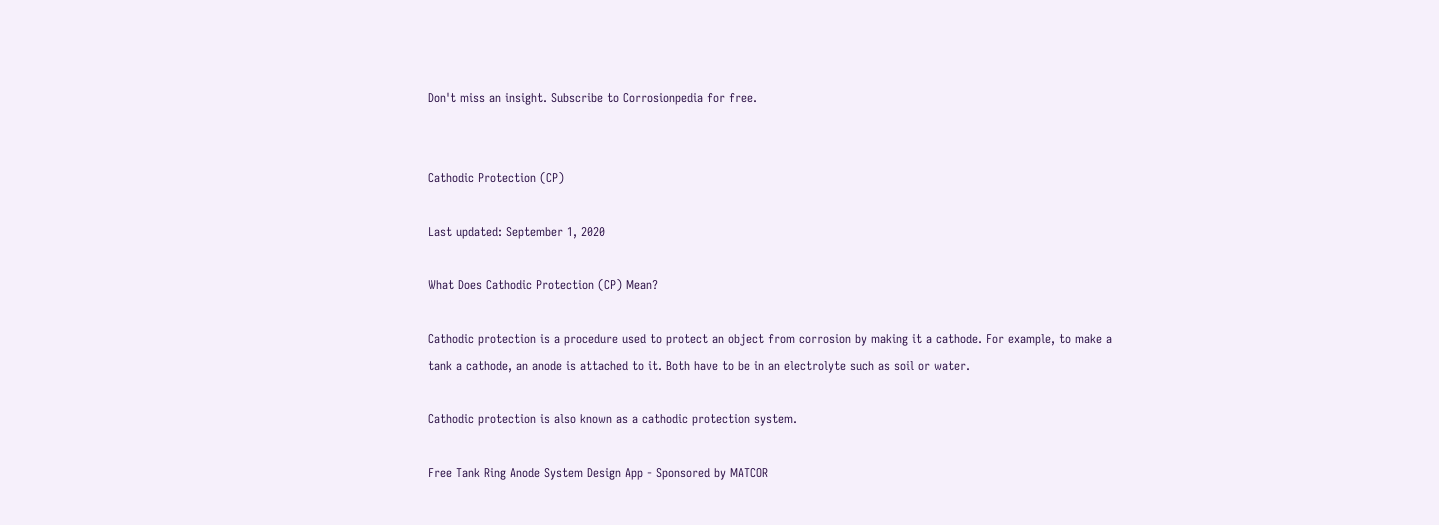Don't miss an insight. Subscribe to Corrosionpedia for free.


Cathodic Protection (CP)

Last updated: September 1, 2020

What Does Cathodic Protection (CP) Mean?

Cathodic protection is a procedure used to protect an object from corrosion by making it a cathode. For example, to make a tank a cathode, an anode is attached to it. Both have to be in an electrolyte such as soil or water.

Cathodic protection is also known as a cathodic protection system.

Free Tank Ring Anode System Design App - Sponsored by MATCOR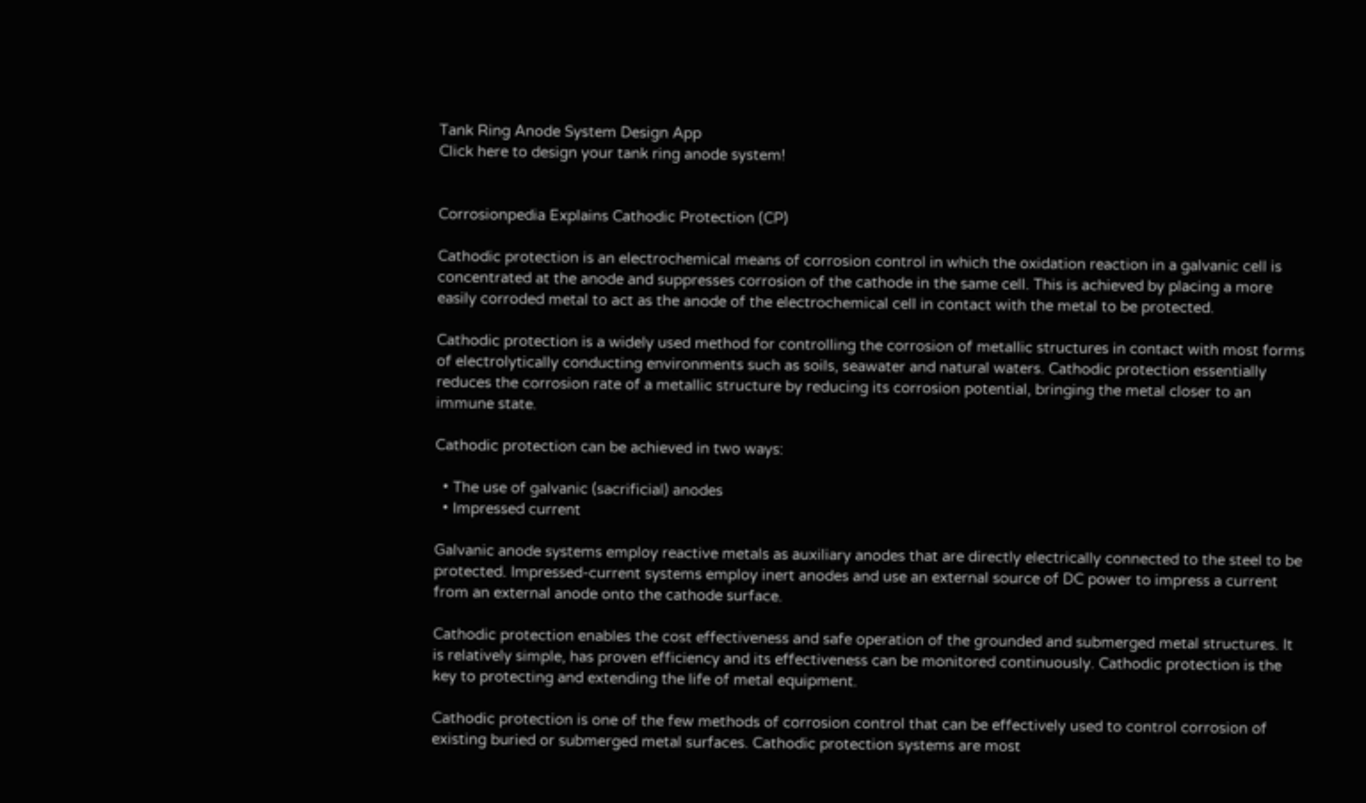Tank Ring Anode System Design App
Click here to design your tank ring anode system!


Corrosionpedia Explains Cathodic Protection (CP)

Cathodic protection is an electrochemical means of corrosion control in which the oxidation reaction in a galvanic cell is concentrated at the anode and suppresses corrosion of the cathode in the same cell. This is achieved by placing a more easily corroded metal to act as the anode of the electrochemical cell in contact with the metal to be protected.

Cathodic protection is a widely used method for controlling the corrosion of metallic structures in contact with most forms of electrolytically conducting environments such as soils, seawater and natural waters. Cathodic protection essentially reduces the corrosion rate of a metallic structure by reducing its corrosion potential, bringing the metal closer to an immune state.

Cathodic protection can be achieved in two ways:

  • The use of galvanic (sacrificial) anodes
  • Impressed current

Galvanic anode systems employ reactive metals as auxiliary anodes that are directly electrically connected to the steel to be protected. Impressed-current systems employ inert anodes and use an external source of DC power to impress a current from an external anode onto the cathode surface.

Cathodic protection enables the cost effectiveness and safe operation of the grounded and submerged metal structures. It is relatively simple, has proven efficiency and its effectiveness can be monitored continuously. Cathodic protection is the key to protecting and extending the life of metal equipment.

Cathodic protection is one of the few methods of corrosion control that can be effectively used to control corrosion of existing buried or submerged metal surfaces. Cathodic protection systems are most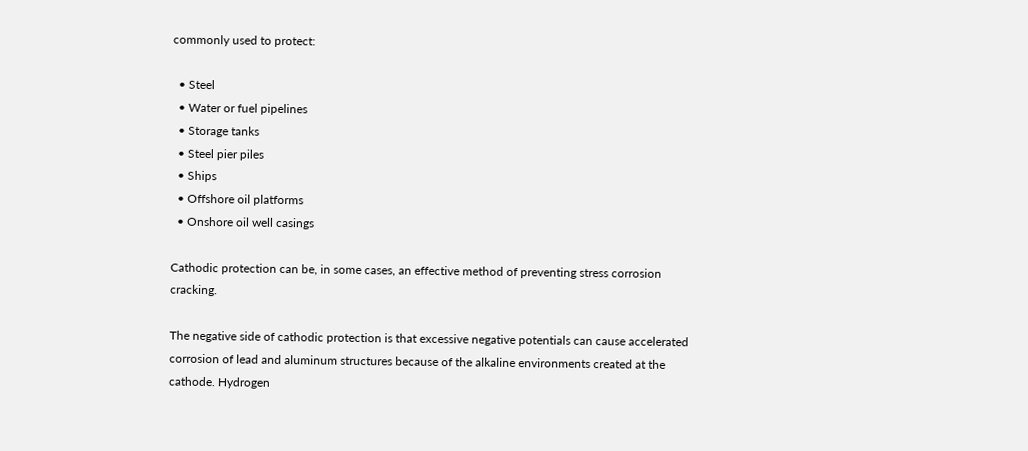commonly used to protect:

  • Steel
  • Water or fuel pipelines
  • Storage tanks
  • Steel pier piles
  • Ships
  • Offshore oil platforms
  • Onshore oil well casings

Cathodic protection can be, in some cases, an effective method of preventing stress corrosion cracking.

The negative side of cathodic protection is that excessive negative potentials can cause accelerated corrosion of lead and aluminum structures because of the alkaline environments created at the cathode. Hydrogen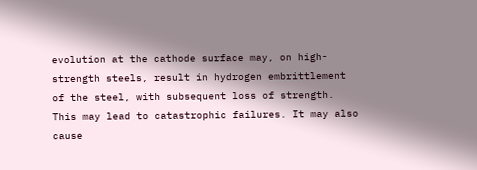evolution at the cathode surface may, on high-strength steels, result in hydrogen embrittlement of the steel, with subsequent loss of strength. This may lead to catastrophic failures. It may also cause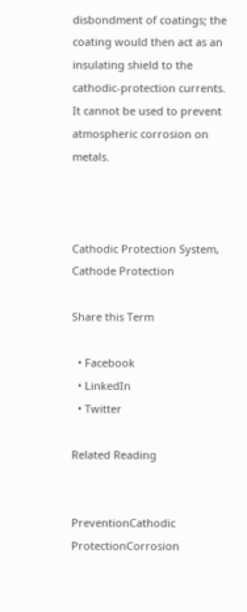disbondment of coatings; the coating would then act as an insulating shield to the cathodic-protection currents. It cannot be used to prevent atmospheric corrosion on metals.



Cathodic Protection System, Cathode Protection

Share this Term

  • Facebook
  • LinkedIn
  • Twitter

Related Reading


PreventionCathodic ProtectionCorrosion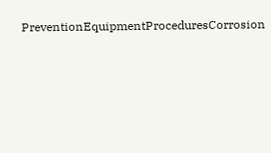PreventionEquipmentProceduresCorrosion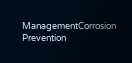ManagementCorrosion Prevention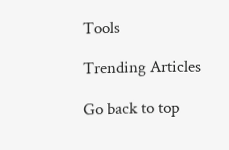Tools

Trending Articles

Go back to top